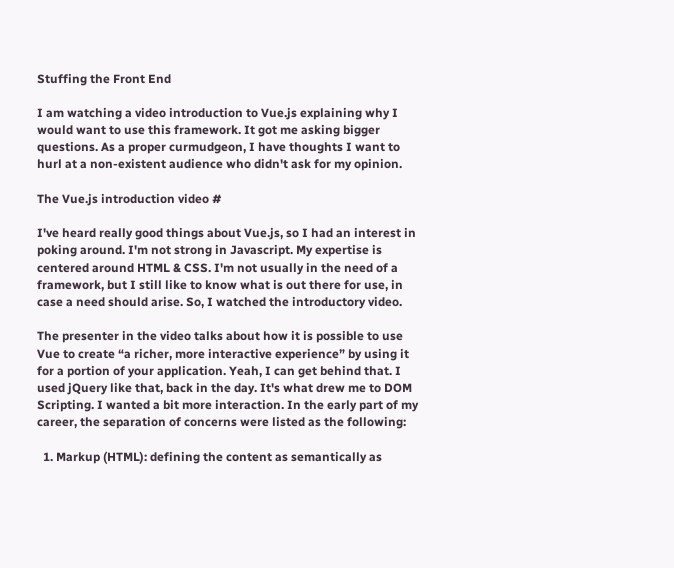Stuffing the Front End

I am watching a video introduction to Vue.js explaining why I would want to use this framework. It got me asking bigger questions. As a proper curmudgeon, I have thoughts I want to hurl at a non-existent audience who didn't ask for my opinion.

The Vue.js introduction video #

I've heard really good things about Vue.js, so I had an interest in poking around. I'm not strong in Javascript. My expertise is centered around HTML & CSS. I'm not usually in the need of a framework, but I still like to know what is out there for use, in case a need should arise. So, I watched the introductory video.

The presenter in the video talks about how it is possible to use Vue to create “a richer, more interactive experience” by using it for a portion of your application. Yeah, I can get behind that. I used jQuery like that, back in the day. It's what drew me to DOM Scripting. I wanted a bit more interaction. In the early part of my career, the separation of concerns were listed as the following:

  1. Markup (HTML): defining the content as semantically as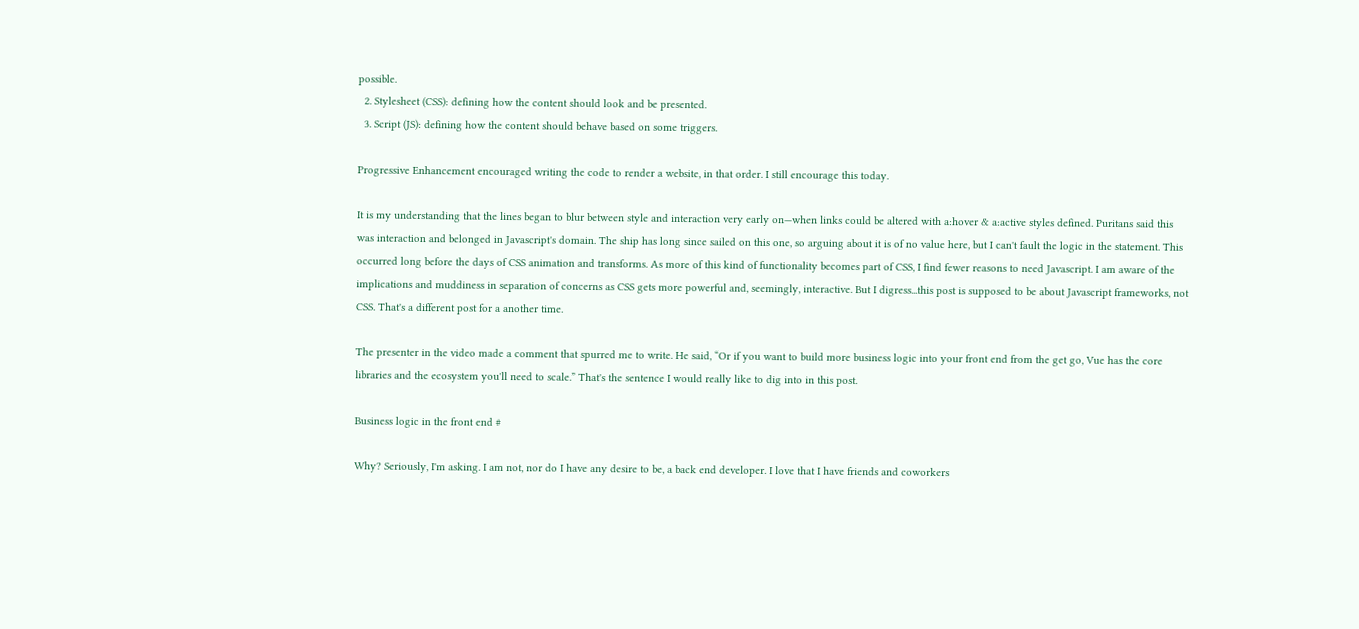possible.
  2. Stylesheet (CSS): defining how the content should look and be presented.
  3. Script (JS): defining how the content should behave based on some triggers.

Progressive Enhancement encouraged writing the code to render a website, in that order. I still encourage this today.

It is my understanding that the lines began to blur between style and interaction very early on—when links could be altered with a:hover & a:active styles defined. Puritans said this was interaction and belonged in Javascript's domain. The ship has long since sailed on this one, so arguing about it is of no value here, but I can't fault the logic in the statement. This occurred long before the days of CSS animation and transforms. As more of this kind of functionality becomes part of CSS, I find fewer reasons to need Javascript. I am aware of the implications and muddiness in separation of concerns as CSS gets more powerful and, seemingly, interactive. But I digress...this post is supposed to be about Javascript frameworks, not CSS. That's a different post for a another time.

The presenter in the video made a comment that spurred me to write. He said, “Or if you want to build more business logic into your front end from the get go, Vue has the core libraries and the ecosystem you'll need to scale.” That's the sentence I would really like to dig into in this post.

Business logic in the front end #

Why? Seriously, I'm asking. I am not, nor do I have any desire to be, a back end developer. I love that I have friends and coworkers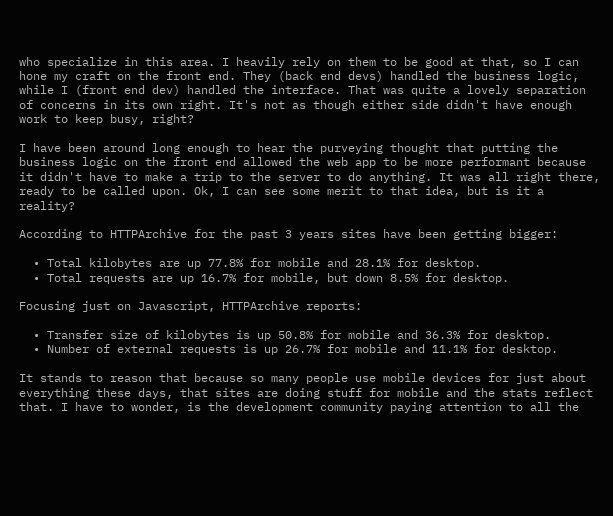who specialize in this area. I heavily rely on them to be good at that, so I can hone my craft on the front end. They (back end devs) handled the business logic, while I (front end dev) handled the interface. That was quite a lovely separation of concerns in its own right. It's not as though either side didn't have enough work to keep busy, right?

I have been around long enough to hear the purveying thought that putting the business logic on the front end allowed the web app to be more performant because it didn't have to make a trip to the server to do anything. It was all right there, ready to be called upon. Ok, I can see some merit to that idea, but is it a reality?

According to HTTPArchive for the past 3 years sites have been getting bigger:

  • Total kilobytes are up 77.8% for mobile and 28.1% for desktop.
  • Total requests are up 16.7% for mobile, but down 8.5% for desktop.

Focusing just on Javascript, HTTPArchive reports:

  • Transfer size of kilobytes is up 50.8% for mobile and 36.3% for desktop.
  • Number of external requests is up 26.7% for mobile and 11.1% for desktop.

It stands to reason that because so many people use mobile devices for just about everything these days, that sites are doing stuff for mobile and the stats reflect that. I have to wonder, is the development community paying attention to all the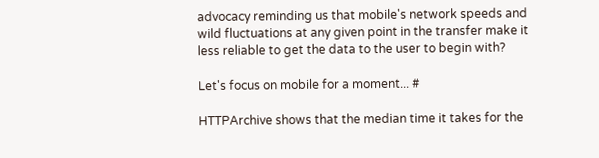advocacy reminding us that mobile's network speeds and wild fluctuations at any given point in the transfer make it less reliable to get the data to the user to begin with?

Let's focus on mobile for a moment... #

HTTPArchive shows that the median time it takes for the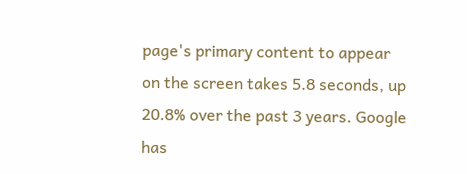page's primary content to appear on the screen takes 5.8 seconds, up 20.8% over the past 3 years. Google has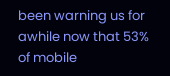been warning us for awhile now that 53% of mobile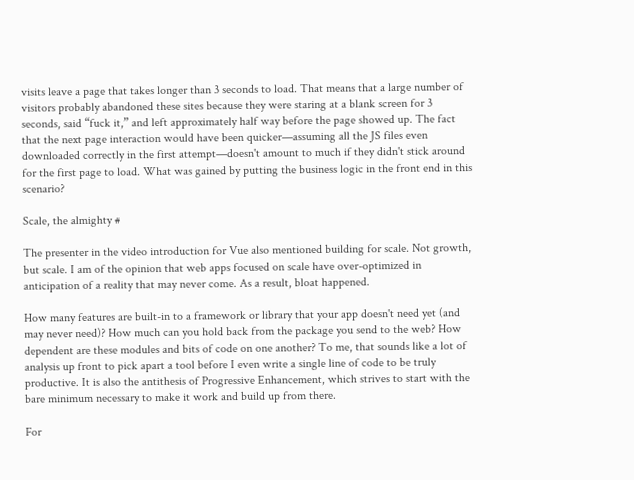visits leave a page that takes longer than 3 seconds to load. That means that a large number of visitors probably abandoned these sites because they were staring at a blank screen for 3 seconds, said “fuck it,” and left approximately half way before the page showed up. The fact that the next page interaction would have been quicker—assuming all the JS files even downloaded correctly in the first attempt—doesn't amount to much if they didn't stick around for the first page to load. What was gained by putting the business logic in the front end in this scenario?

Scale, the almighty #

The presenter in the video introduction for Vue also mentioned building for scale. Not growth, but scale. I am of the opinion that web apps focused on scale have over-optimized in anticipation of a reality that may never come. As a result, bloat happened.

How many features are built-in to a framework or library that your app doesn't need yet (and may never need)? How much can you hold back from the package you send to the web? How dependent are these modules and bits of code on one another? To me, that sounds like a lot of analysis up front to pick apart a tool before I even write a single line of code to be truly productive. It is also the antithesis of Progressive Enhancement, which strives to start with the bare minimum necessary to make it work and build up from there.

For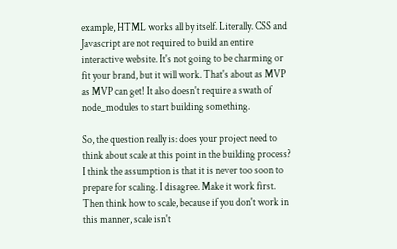example, HTML works all by itself. Literally. CSS and Javascript are not required to build an entire interactive website. It's not going to be charming or fit your brand, but it will work. That's about as MVP as MVP can get! It also doesn't require a swath of node_modules to start building something.

So, the question really is: does your project need to think about scale at this point in the building process? I think the assumption is that it is never too soon to prepare for scaling. I disagree. Make it work first. Then think how to scale, because if you don't work in this manner, scale isn't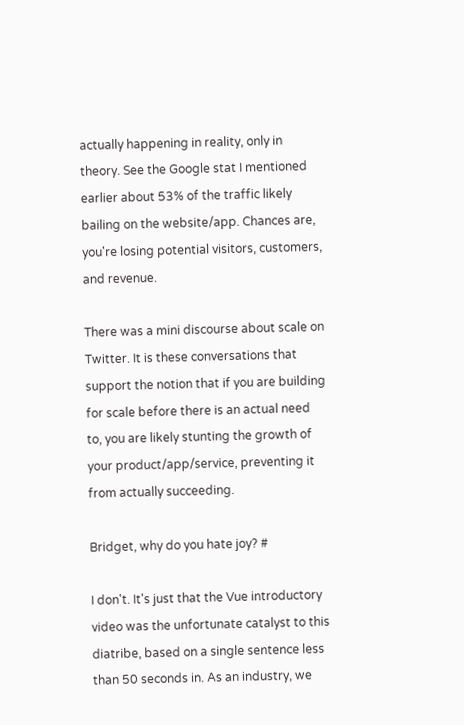actually happening in reality, only in theory. See the Google stat I mentioned earlier about 53% of the traffic likely bailing on the website/app. Chances are, you're losing potential visitors, customers, and revenue.

There was a mini discourse about scale on Twitter. It is these conversations that support the notion that if you are building for scale before there is an actual need to, you are likely stunting the growth of your product/app/service, preventing it from actually succeeding.

Bridget, why do you hate joy? #

I don't. It's just that the Vue introductory video was the unfortunate catalyst to this diatribe, based on a single sentence less than 50 seconds in. As an industry, we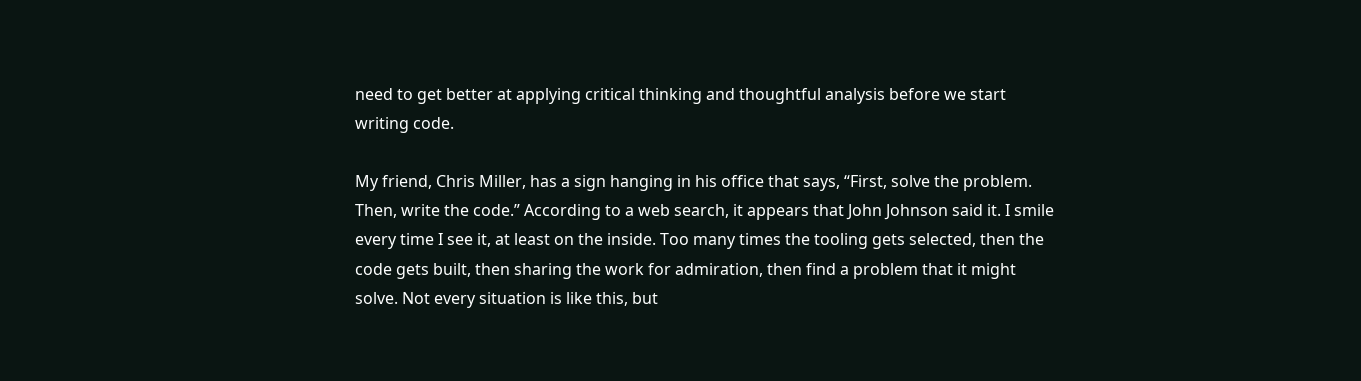need to get better at applying critical thinking and thoughtful analysis before we start writing code.

My friend, Chris Miller, has a sign hanging in his office that says, “First, solve the problem. Then, write the code.” According to a web search, it appears that John Johnson said it. I smile every time I see it, at least on the inside. Too many times the tooling gets selected, then the code gets built, then sharing the work for admiration, then find a problem that it might solve. Not every situation is like this, but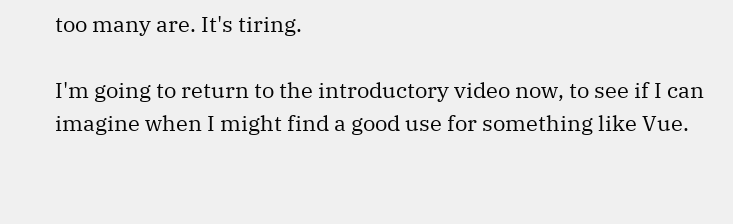too many are. It's tiring.

I'm going to return to the introductory video now, to see if I can imagine when I might find a good use for something like Vue.